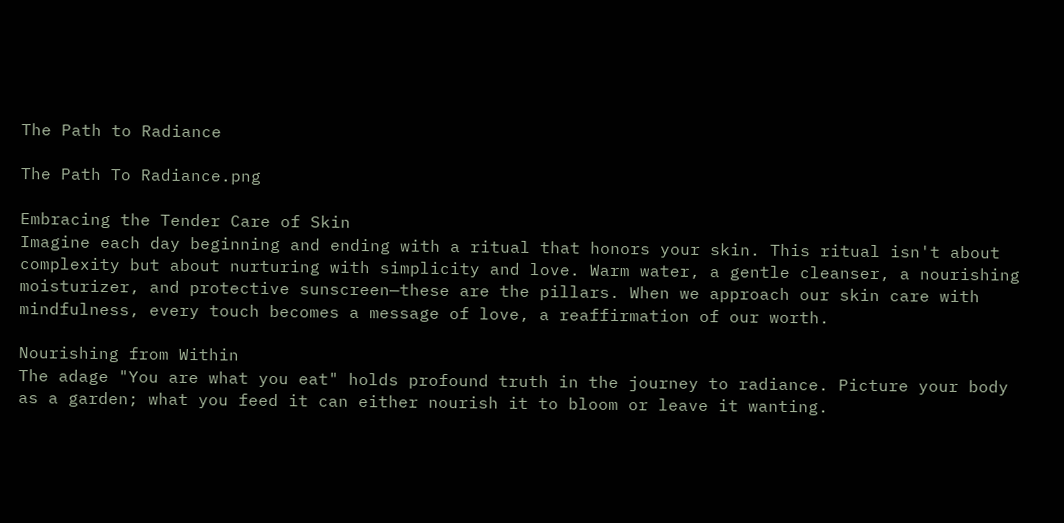The Path to Radiance

The Path To Radiance.png

Embracing the Tender Care of Skin
Imagine each day beginning and ending with a ritual that honors your skin. This ritual isn't about complexity but about nurturing with simplicity and love. Warm water, a gentle cleanser, a nourishing moisturizer, and protective sunscreen—these are the pillars. When we approach our skin care with mindfulness, every touch becomes a message of love, a reaffirmation of our worth.

Nourishing from Within
The adage "You are what you eat" holds profound truth in the journey to radiance. Picture your body as a garden; what you feed it can either nourish it to bloom or leave it wanting.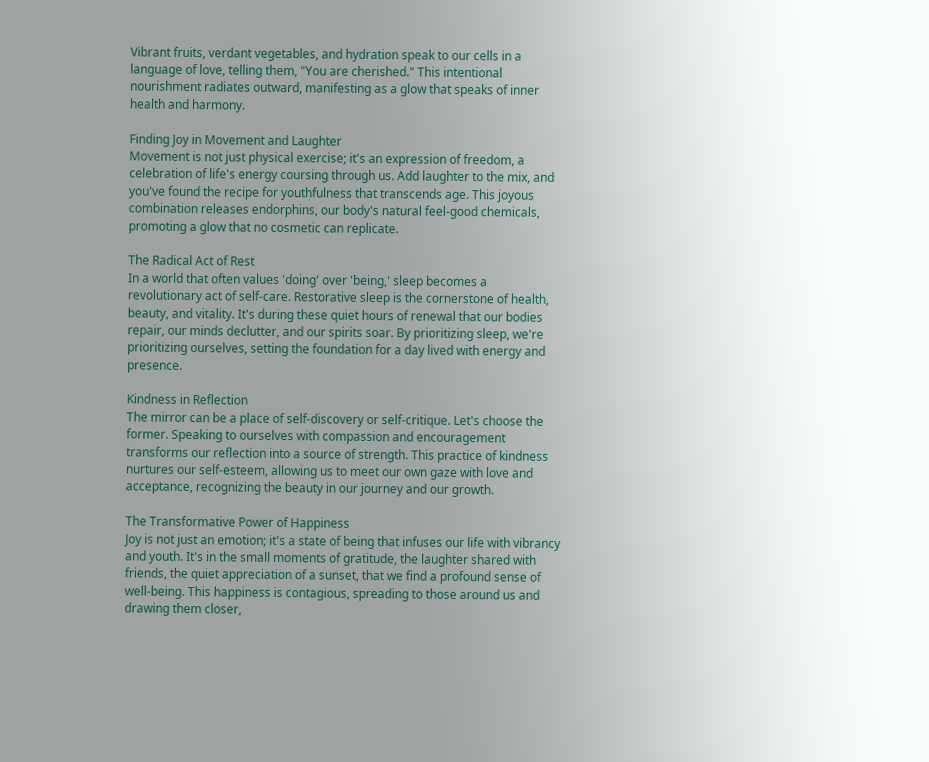Vibrant fruits, verdant vegetables, and hydration speak to our cells in a language of love, telling them, "You are cherished." This intentional nourishment radiates outward, manifesting as a glow that speaks of inner health and harmony.

Finding Joy in Movement and Laughter
Movement is not just physical exercise; it's an expression of freedom, a celebration of life's energy coursing through us. Add laughter to the mix, and you've found the recipe for youthfulness that transcends age. This joyous combination releases endorphins, our body's natural feel-good chemicals, promoting a glow that no cosmetic can replicate.

The Radical Act of Rest
In a world that often values 'doing' over 'being,' sleep becomes a revolutionary act of self-care. Restorative sleep is the cornerstone of health, beauty, and vitality. It's during these quiet hours of renewal that our bodies repair, our minds declutter, and our spirits soar. By prioritizing sleep, we're prioritizing ourselves, setting the foundation for a day lived with energy and presence.

Kindness in Reflection
The mirror can be a place of self-discovery or self-critique. Let's choose the former. Speaking to ourselves with compassion and encouragement transforms our reflection into a source of strength. This practice of kindness nurtures our self-esteem, allowing us to meet our own gaze with love and acceptance, recognizing the beauty in our journey and our growth.

The Transformative Power of Happiness
Joy is not just an emotion; it's a state of being that infuses our life with vibrancy and youth. It's in the small moments of gratitude, the laughter shared with friends, the quiet appreciation of a sunset, that we find a profound sense of well-being. This happiness is contagious, spreading to those around us and drawing them closer,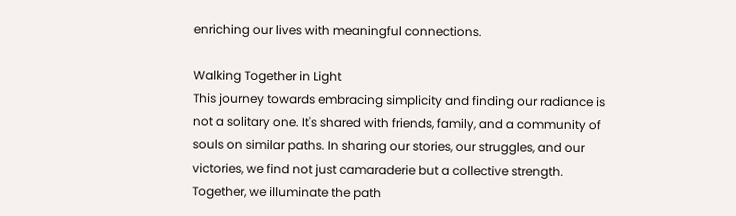enriching our lives with meaningful connections.

Walking Together in Light
This journey towards embracing simplicity and finding our radiance is not a solitary one. It's shared with friends, family, and a community of souls on similar paths. In sharing our stories, our struggles, and our victories, we find not just camaraderie but a collective strength. Together, we illuminate the path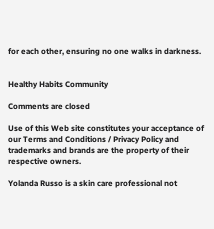for each other, ensuring no one walks in darkness.


Healthy Habits Community

Comments are closed

Use of this Web site constitutes your acceptance of our Terms and Conditions / Privacy Policy and trademarks and brands are the property of their respective owners.

Yolanda Russo is a skin care professional not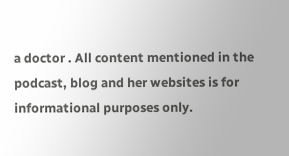a doctor . All content mentioned in the podcast, blog and her websites is for informational purposes only.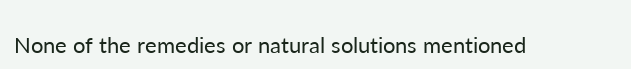None of the remedies or natural solutions mentioned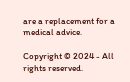are a replacement for a medical advice.

Copyright © 2024 - All rights reserved.